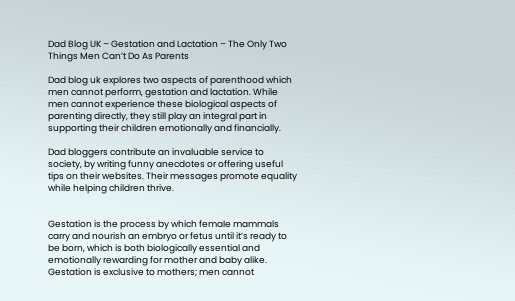Dad Blog UK – Gestation and Lactation – The Only Two Things Men Can’t Do As Parents

Dad blog uk explores two aspects of parenthood which men cannot perform, gestation and lactation. While men cannot experience these biological aspects of parenting directly, they still play an integral part in supporting their children emotionally and financially.

Dad bloggers contribute an invaluable service to society, by writing funny anecdotes or offering useful tips on their websites. Their messages promote equality while helping children thrive.


Gestation is the process by which female mammals carry and nourish an embryo or fetus until it’s ready to be born, which is both biologically essential and emotionally rewarding for mother and baby alike. Gestation is exclusive to mothers; men cannot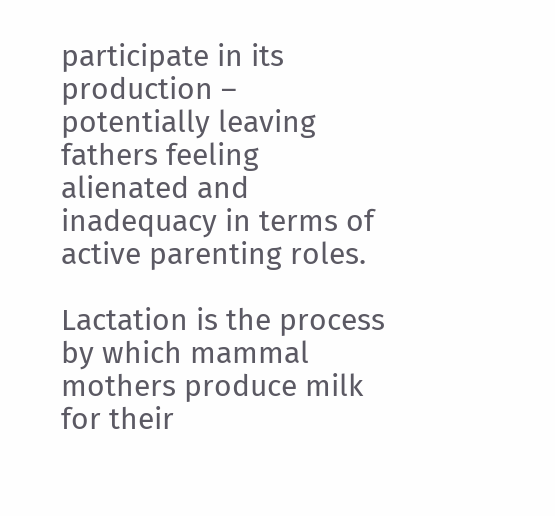participate in its production – potentially leaving fathers feeling alienated and inadequacy in terms of active parenting roles.

Lactation is the process by which mammal mothers produce milk for their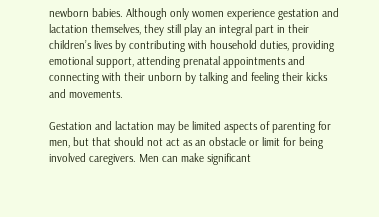newborn babies. Although only women experience gestation and lactation themselves, they still play an integral part in their children’s lives by contributing with household duties, providing emotional support, attending prenatal appointments and connecting with their unborn by talking and feeling their kicks and movements.

Gestation and lactation may be limited aspects of parenting for men, but that should not act as an obstacle or limit for being involved caregivers. Men can make significant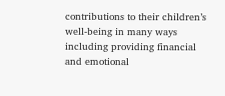contributions to their children’s well-being in many ways including providing financial and emotional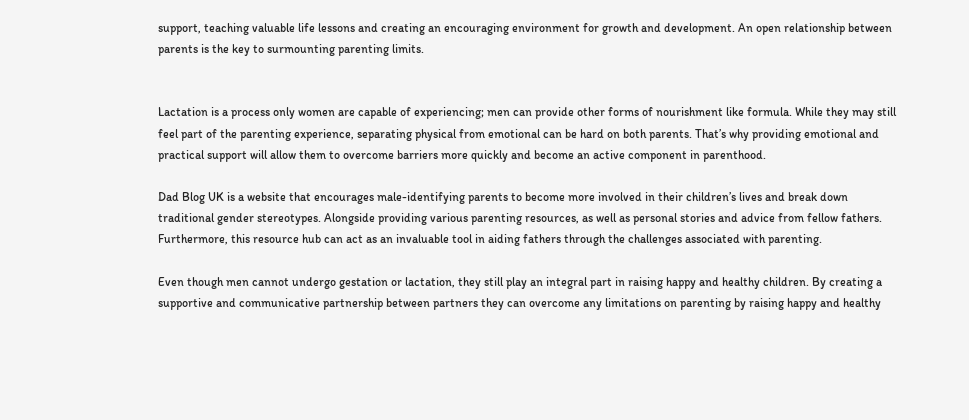support, teaching valuable life lessons and creating an encouraging environment for growth and development. An open relationship between parents is the key to surmounting parenting limits.


Lactation is a process only women are capable of experiencing; men can provide other forms of nourishment like formula. While they may still feel part of the parenting experience, separating physical from emotional can be hard on both parents. That’s why providing emotional and practical support will allow them to overcome barriers more quickly and become an active component in parenthood.

Dad Blog UK is a website that encourages male-identifying parents to become more involved in their children’s lives and break down traditional gender stereotypes. Alongside providing various parenting resources, as well as personal stories and advice from fellow fathers. Furthermore, this resource hub can act as an invaluable tool in aiding fathers through the challenges associated with parenting.

Even though men cannot undergo gestation or lactation, they still play an integral part in raising happy and healthy children. By creating a supportive and communicative partnership between partners they can overcome any limitations on parenting by raising happy and healthy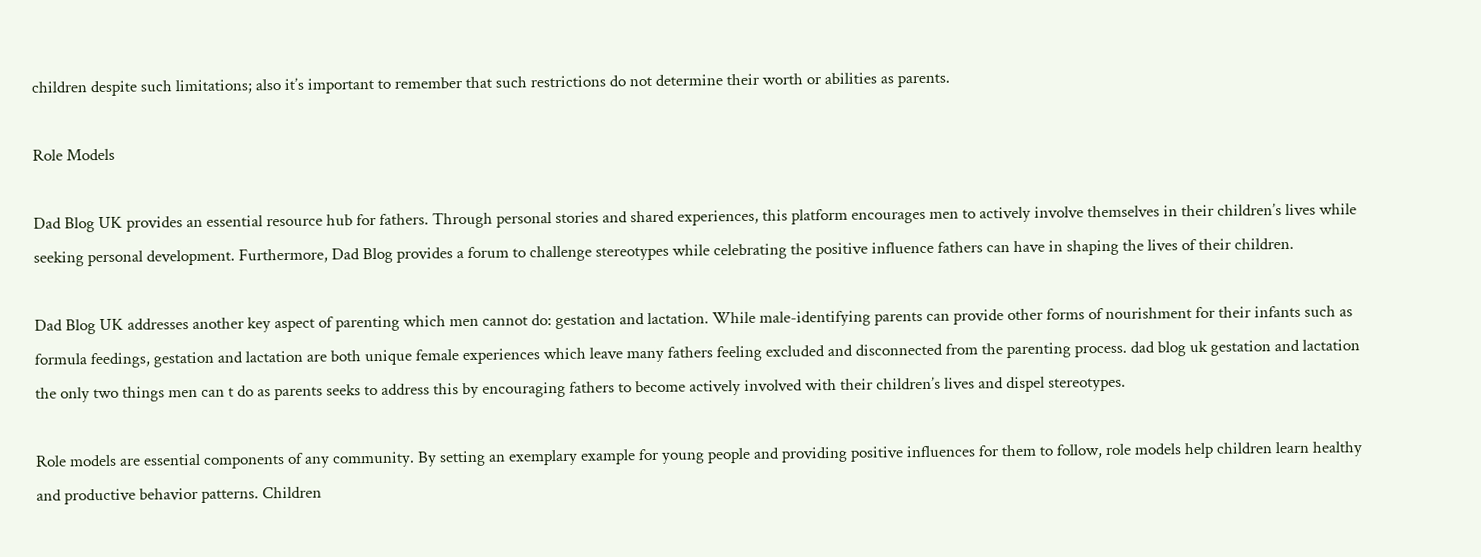children despite such limitations; also it’s important to remember that such restrictions do not determine their worth or abilities as parents.

Role Models

Dad Blog UK provides an essential resource hub for fathers. Through personal stories and shared experiences, this platform encourages men to actively involve themselves in their children’s lives while seeking personal development. Furthermore, Dad Blog provides a forum to challenge stereotypes while celebrating the positive influence fathers can have in shaping the lives of their children.

Dad Blog UK addresses another key aspect of parenting which men cannot do: gestation and lactation. While male-identifying parents can provide other forms of nourishment for their infants such as formula feedings, gestation and lactation are both unique female experiences which leave many fathers feeling excluded and disconnected from the parenting process. dad blog uk gestation and lactation the only two things men can t do as parents seeks to address this by encouraging fathers to become actively involved with their children’s lives and dispel stereotypes.

Role models are essential components of any community. By setting an exemplary example for young people and providing positive influences for them to follow, role models help children learn healthy and productive behavior patterns. Children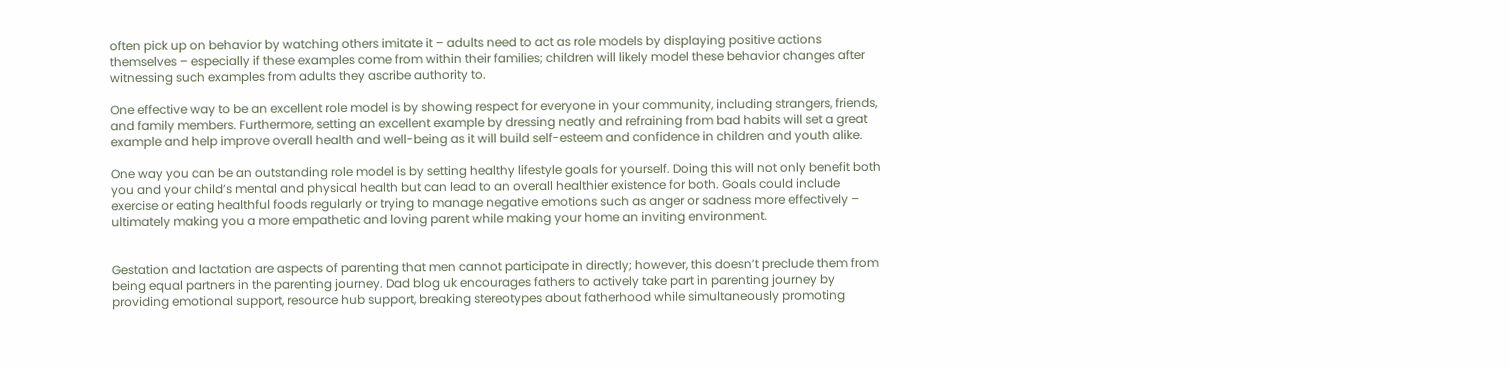often pick up on behavior by watching others imitate it – adults need to act as role models by displaying positive actions themselves – especially if these examples come from within their families; children will likely model these behavior changes after witnessing such examples from adults they ascribe authority to.

One effective way to be an excellent role model is by showing respect for everyone in your community, including strangers, friends, and family members. Furthermore, setting an excellent example by dressing neatly and refraining from bad habits will set a great example and help improve overall health and well-being as it will build self-esteem and confidence in children and youth alike.

One way you can be an outstanding role model is by setting healthy lifestyle goals for yourself. Doing this will not only benefit both you and your child’s mental and physical health but can lead to an overall healthier existence for both. Goals could include exercise or eating healthful foods regularly or trying to manage negative emotions such as anger or sadness more effectively – ultimately making you a more empathetic and loving parent while making your home an inviting environment.


Gestation and lactation are aspects of parenting that men cannot participate in directly; however, this doesn’t preclude them from being equal partners in the parenting journey. Dad blog uk encourages fathers to actively take part in parenting journey by providing emotional support, resource hub support, breaking stereotypes about fatherhood while simultaneously promoting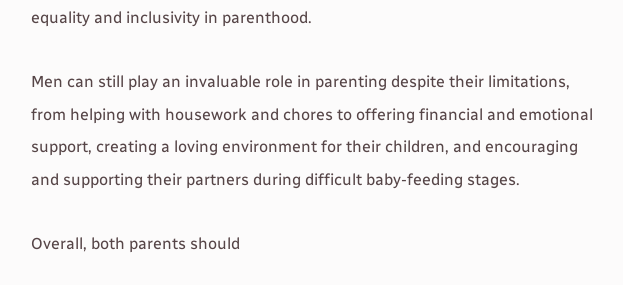equality and inclusivity in parenthood.

Men can still play an invaluable role in parenting despite their limitations, from helping with housework and chores to offering financial and emotional support, creating a loving environment for their children, and encouraging and supporting their partners during difficult baby-feeding stages.

Overall, both parents should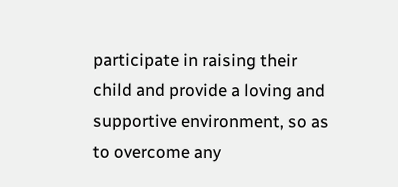participate in raising their child and provide a loving and supportive environment, so as to overcome any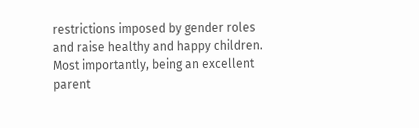restrictions imposed by gender roles and raise healthy and happy children. Most importantly, being an excellent parent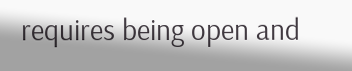requires being open and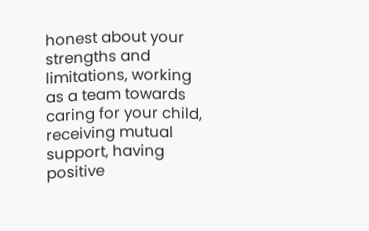honest about your strengths and limitations, working as a team towards caring for your child, receiving mutual support, having positive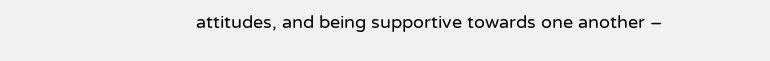attitudes, and being supportive towards one another –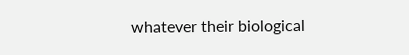whatever their biological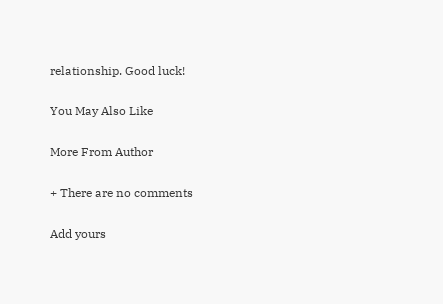relationship. Good luck!

You May Also Like

More From Author

+ There are no comments

Add yours